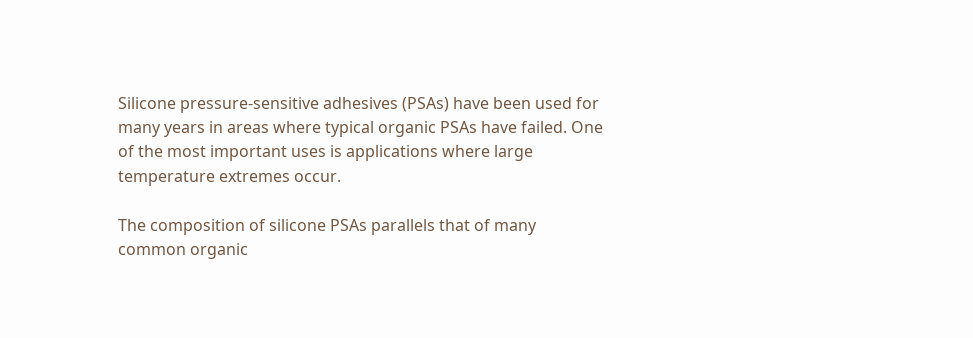Silicone pressure-sensitive adhesives (PSAs) have been used for many years in areas where typical organic PSAs have failed. One of the most important uses is applications where large temperature extremes occur.

The composition of silicone PSAs parallels that of many common organic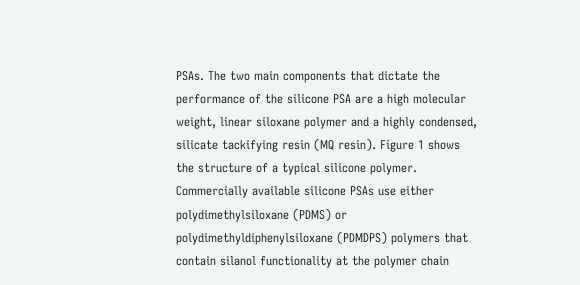PSAs. The two main components that dictate the performance of the silicone PSA are a high molecular weight, linear siloxane polymer and a highly condensed, silicate tackifying resin (MQ resin). Figure 1 shows the structure of a typical silicone polymer. Commercially available silicone PSAs use either polydimethylsiloxane (PDMS) or polydimethyldiphenylsiloxane (PDMDPS) polymers that contain silanol functionality at the polymer chain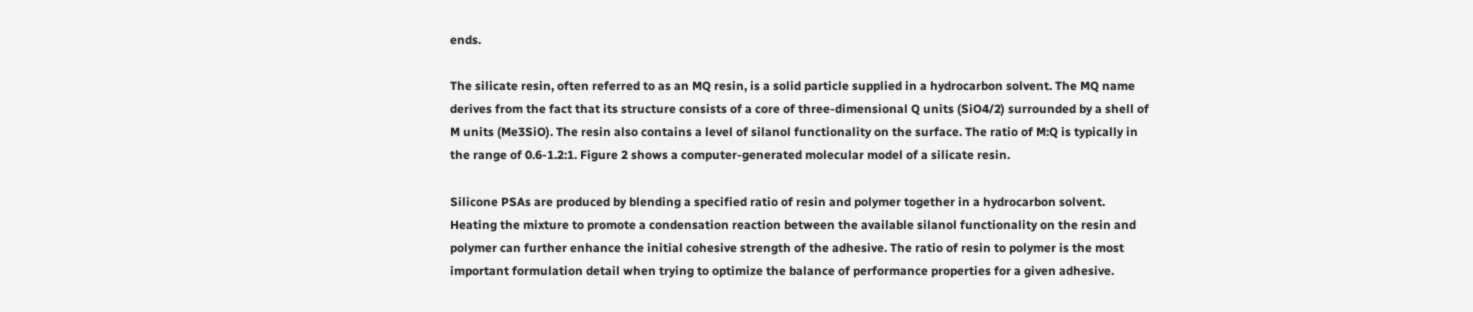ends.

The silicate resin, often referred to as an MQ resin, is a solid particle supplied in a hydrocarbon solvent. The MQ name derives from the fact that its structure consists of a core of three-dimensional Q units (SiO4/2) surrounded by a shell of M units (Me3SiO). The resin also contains a level of silanol functionality on the surface. The ratio of M:Q is typically in the range of 0.6-1.2:1. Figure 2 shows a computer-generated molecular model of a silicate resin.

Silicone PSAs are produced by blending a specified ratio of resin and polymer together in a hydrocarbon solvent. Heating the mixture to promote a condensation reaction between the available silanol functionality on the resin and polymer can further enhance the initial cohesive strength of the adhesive. The ratio of resin to polymer is the most important formulation detail when trying to optimize the balance of performance properties for a given adhesive.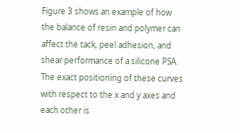Figure 3 shows an example of how the balance of resin and polymer can affect the tack, peel adhesion, and shear performance of a silicone PSA. The exact positioning of these curves with respect to the x and y axes and each other is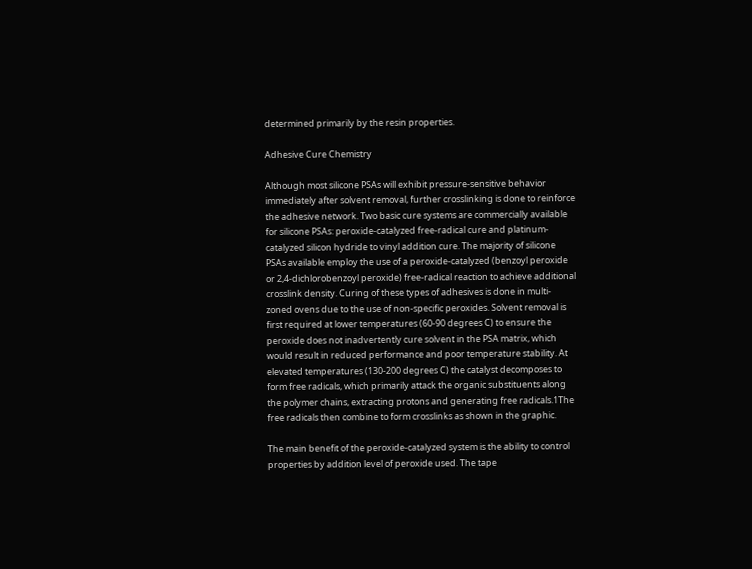determined primarily by the resin properties.

Adhesive Cure Chemistry

Although most silicone PSAs will exhibit pressure-sensitive behavior immediately after solvent removal, further crosslinking is done to reinforce the adhesive network. Two basic cure systems are commercially available for silicone PSAs: peroxide-catalyzed free-radical cure and platinum-catalyzed silicon hydride to vinyl addition cure. The majority of silicone PSAs available employ the use of a peroxide-catalyzed (benzoyl peroxide or 2,4-dichlorobenzoyl peroxide) free-radical reaction to achieve additional crosslink density. Curing of these types of adhesives is done in multi-zoned ovens due to the use of non-specific peroxides. Solvent removal is first required at lower temperatures (60-90 degrees C) to ensure the peroxide does not inadvertently cure solvent in the PSA matrix, which would result in reduced performance and poor temperature stability. At elevated temperatures (130-200 degrees C) the catalyst decomposes to form free radicals, which primarily attack the organic substituents along the polymer chains, extracting protons and generating free radicals.1The free radicals then combine to form crosslinks as shown in the graphic.

The main benefit of the peroxide-catalyzed system is the ability to control properties by addition level of peroxide used. The tape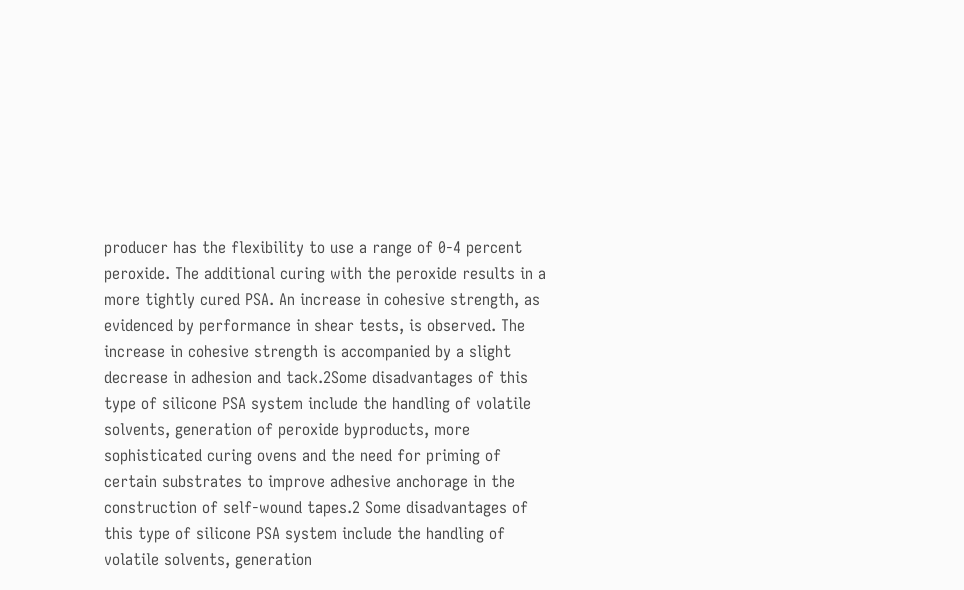producer has the flexibility to use a range of 0-4 percent peroxide. The additional curing with the peroxide results in a more tightly cured PSA. An increase in cohesive strength, as evidenced by performance in shear tests, is observed. The increase in cohesive strength is accompanied by a slight decrease in adhesion and tack.2Some disadvantages of this type of silicone PSA system include the handling of volatile solvents, generation of peroxide byproducts, more sophisticated curing ovens and the need for priming of certain substrates to improve adhesive anchorage in the construction of self-wound tapes.2 Some disadvantages of this type of silicone PSA system include the handling of volatile solvents, generation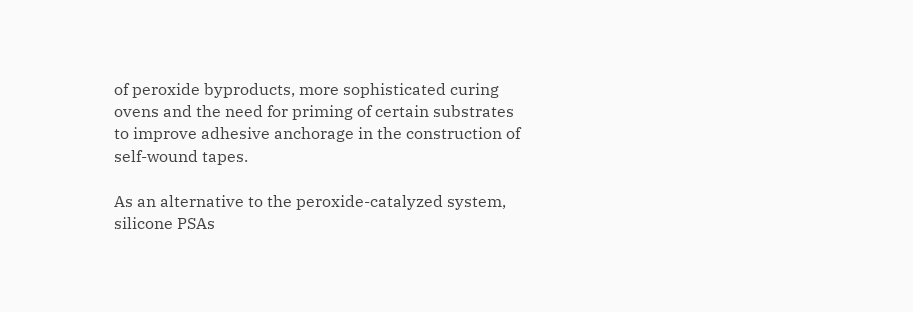of peroxide byproducts, more sophisticated curing ovens and the need for priming of certain substrates to improve adhesive anchorage in the construction of self-wound tapes.

As an alternative to the peroxide-catalyzed system, silicone PSAs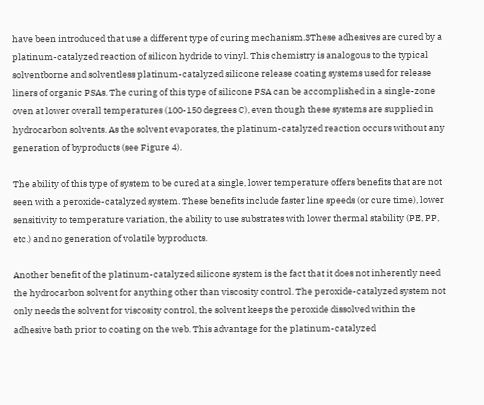have been introduced that use a different type of curing mechanism.3These adhesives are cured by a platinum-catalyzed reaction of silicon hydride to vinyl. This chemistry is analogous to the typical solventborne and solventless platinum-catalyzed silicone release coating systems used for release liners of organic PSAs. The curing of this type of silicone PSA can be accomplished in a single-zone oven at lower overall temperatures (100-150 degrees C), even though these systems are supplied in hydrocarbon solvents. As the solvent evaporates, the platinum-catalyzed reaction occurs without any generation of byproducts (see Figure 4).

The ability of this type of system to be cured at a single, lower temperature offers benefits that are not seen with a peroxide-catalyzed system. These benefits include faster line speeds (or cure time), lower sensitivity to temperature variation, the ability to use substrates with lower thermal stability (PE, PP, etc.) and no generation of volatile byproducts.

Another benefit of the platinum-catalyzed silicone system is the fact that it does not inherently need the hydrocarbon solvent for anything other than viscosity control. The peroxide-catalyzed system not only needs the solvent for viscosity control, the solvent keeps the peroxide dissolved within the adhesive bath prior to coating on the web. This advantage for the platinum-catalyzed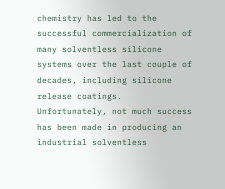chemistry has led to the successful commercialization of many solventless silicone systems over the last couple of decades, including silicone release coatings. Unfortunately, not much success has been made in producing an industrial solventless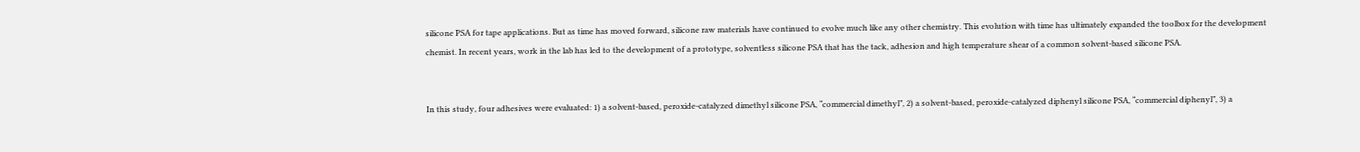silicone PSA for tape applications. But as time has moved forward, silicone raw materials have continued to evolve much like any other chemistry. This evolution with time has ultimately expanded the toolbox for the development chemist. In recent years, work in the lab has led to the development of a prototype, solventless silicone PSA that has the tack, adhesion and high temperature shear of a common solvent-based silicone PSA.


In this study, four adhesives were evaluated: 1) a solvent-based, peroxide-catalyzed dimethyl silicone PSA, “commercial dimethyl”, 2) a solvent-based, peroxide-catalyzed diphenyl silicone PSA, “commercial diphenyl”, 3) a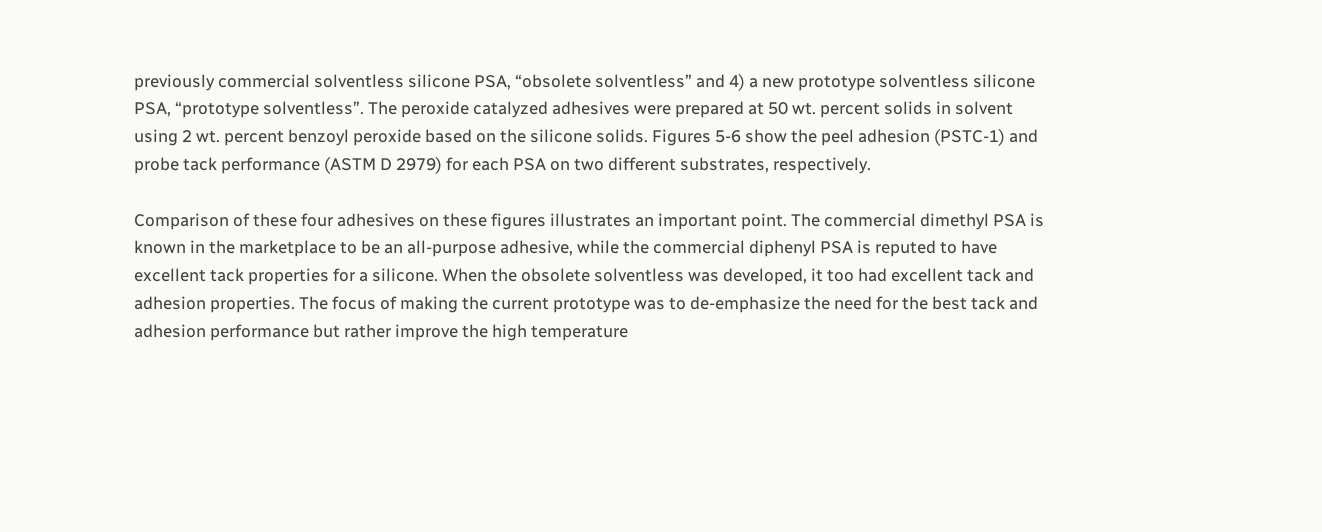previously commercial solventless silicone PSA, “obsolete solventless” and 4) a new prototype solventless silicone PSA, “prototype solventless”. The peroxide catalyzed adhesives were prepared at 50 wt. percent solids in solvent using 2 wt. percent benzoyl peroxide based on the silicone solids. Figures 5-6 show the peel adhesion (PSTC-1) and probe tack performance (ASTM D 2979) for each PSA on two different substrates, respectively.

Comparison of these four adhesives on these figures illustrates an important point. The commercial dimethyl PSA is known in the marketplace to be an all-purpose adhesive, while the commercial diphenyl PSA is reputed to have excellent tack properties for a silicone. When the obsolete solventless was developed, it too had excellent tack and adhesion properties. The focus of making the current prototype was to de-emphasize the need for the best tack and adhesion performance but rather improve the high temperature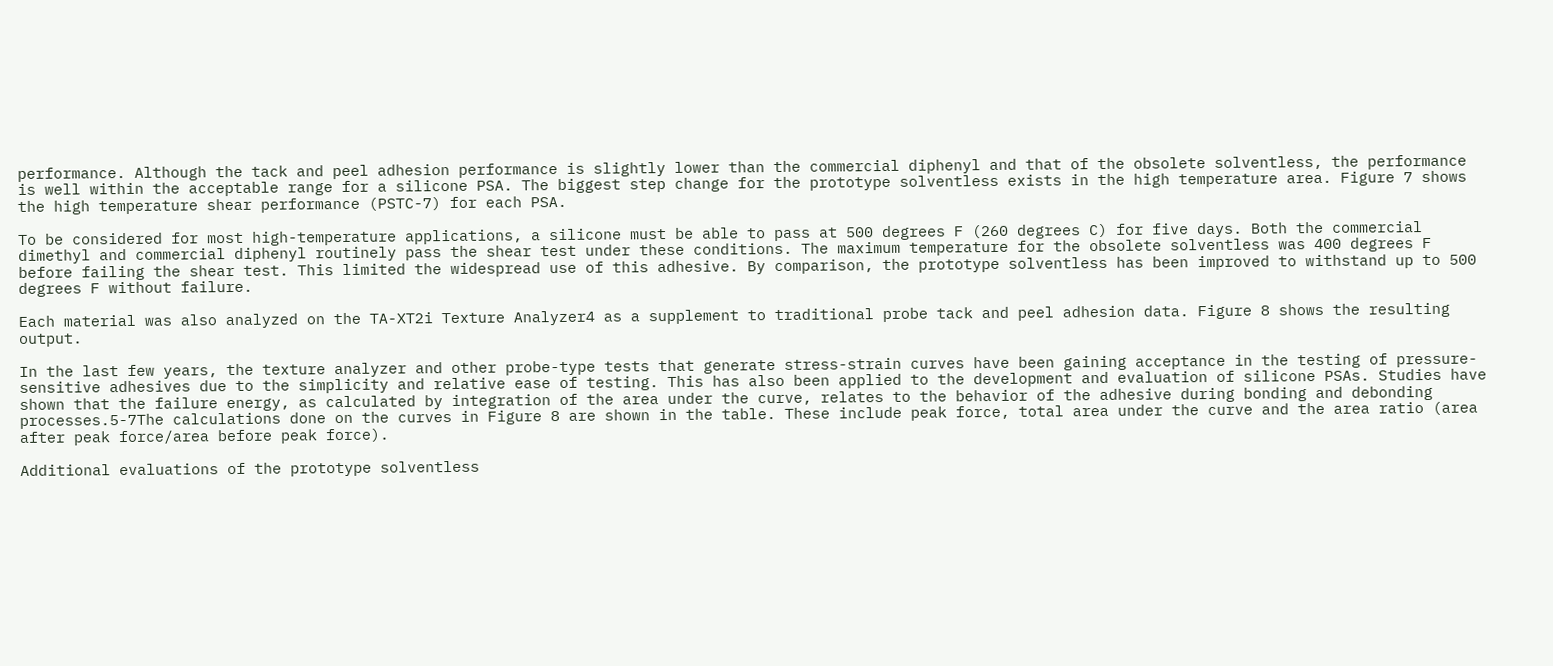performance. Although the tack and peel adhesion performance is slightly lower than the commercial diphenyl and that of the obsolete solventless, the performance is well within the acceptable range for a silicone PSA. The biggest step change for the prototype solventless exists in the high temperature area. Figure 7 shows the high temperature shear performance (PSTC-7) for each PSA.

To be considered for most high-temperature applications, a silicone must be able to pass at 500 degrees F (260 degrees C) for five days. Both the commercial dimethyl and commercial diphenyl routinely pass the shear test under these conditions. The maximum temperature for the obsolete solventless was 400 degrees F before failing the shear test. This limited the widespread use of this adhesive. By comparison, the prototype solventless has been improved to withstand up to 500 degrees F without failure.

Each material was also analyzed on the TA-XT2i Texture Analyzer4 as a supplement to traditional probe tack and peel adhesion data. Figure 8 shows the resulting output.

In the last few years, the texture analyzer and other probe-type tests that generate stress-strain curves have been gaining acceptance in the testing of pressure-sensitive adhesives due to the simplicity and relative ease of testing. This has also been applied to the development and evaluation of silicone PSAs. Studies have shown that the failure energy, as calculated by integration of the area under the curve, relates to the behavior of the adhesive during bonding and debonding processes.5-7The calculations done on the curves in Figure 8 are shown in the table. These include peak force, total area under the curve and the area ratio (area after peak force/area before peak force).

Additional evaluations of the prototype solventless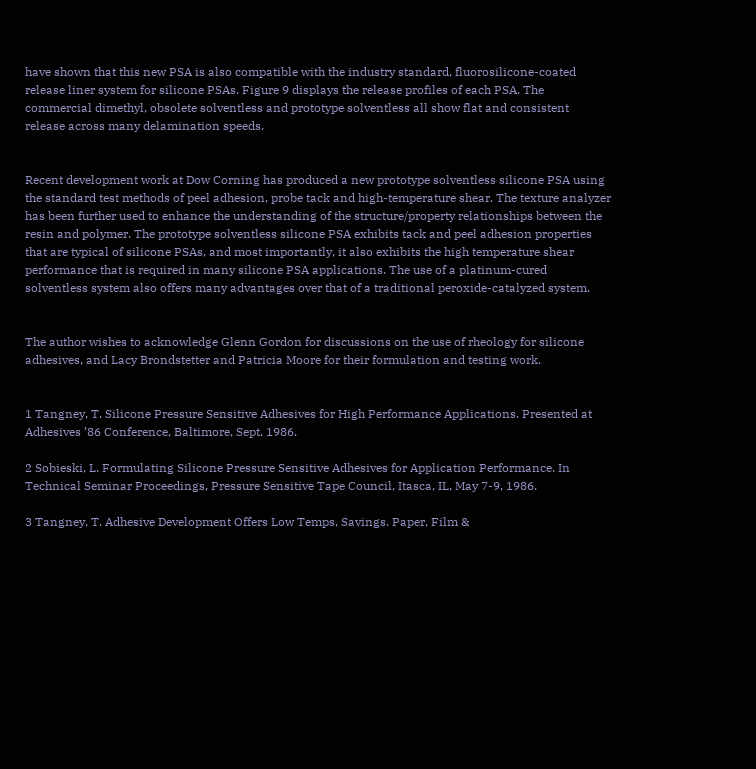have shown that this new PSA is also compatible with the industry standard, fluorosilicone-coated release liner system for silicone PSAs. Figure 9 displays the release profiles of each PSA. The commercial dimethyl, obsolete solventless and prototype solventless all show flat and consistent release across many delamination speeds.


Recent development work at Dow Corning has produced a new prototype solventless silicone PSA using the standard test methods of peel adhesion, probe tack and high-temperature shear. The texture analyzer has been further used to enhance the understanding of the structure/property relationships between the resin and polymer. The prototype solventless silicone PSA exhibits tack and peel adhesion properties that are typical of silicone PSAs, and most importantly, it also exhibits the high temperature shear performance that is required in many silicone PSA applications. The use of a platinum-cured solventless system also offers many advantages over that of a traditional peroxide-catalyzed system.


The author wishes to acknowledge Glenn Gordon for discussions on the use of rheology for silicone adhesives, and Lacy Brondstetter and Patricia Moore for their formulation and testing work.


1 Tangney, T. Silicone Pressure Sensitive Adhesives for High Performance Applications. Presented at Adhesives ’86 Conference, Baltimore, Sept. 1986.

2 Sobieski, L. Formulating Silicone Pressure Sensitive Adhesives for Application Performance. In Technical Seminar Proceedings, Pressure Sensitive Tape Council, Itasca, IL, May 7-9, 1986.

3 Tangney, T. Adhesive Development Offers Low Temps, Savings. Paper, Film &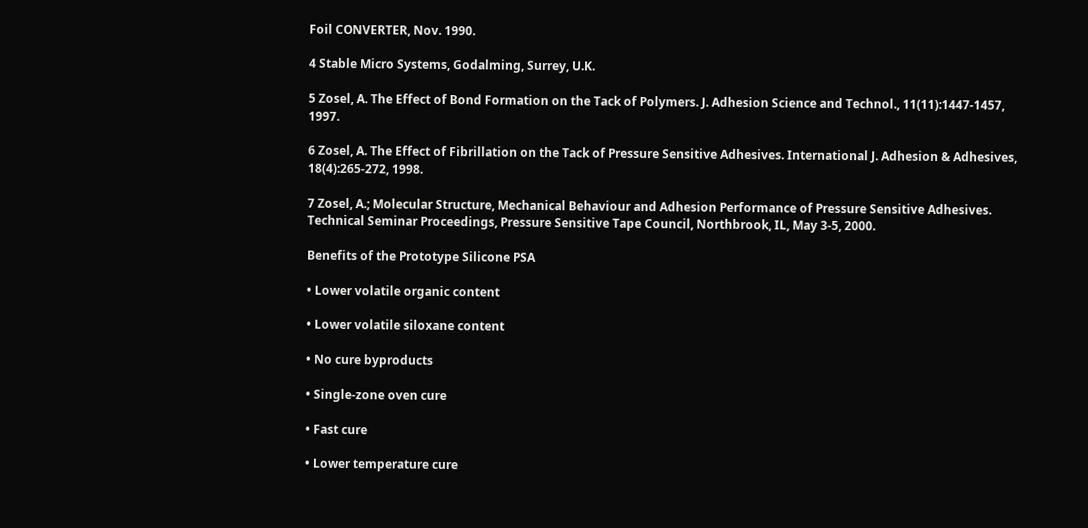Foil CONVERTER, Nov. 1990.

4 Stable Micro Systems, Godalming, Surrey, U.K.

5 Zosel, A. The Effect of Bond Formation on the Tack of Polymers. J. Adhesion Science and Technol., 11(11):1447-1457, 1997.

6 Zosel, A. The Effect of Fibrillation on the Tack of Pressure Sensitive Adhesives. International J. Adhesion & Adhesives, 18(4):265-272, 1998.

7 Zosel, A.; Molecular Structure, Mechanical Behaviour and Adhesion Performance of Pressure Sensitive Adhesives. Technical Seminar Proceedings, Pressure Sensitive Tape Council, Northbrook, IL, May 3-5, 2000.

Benefits of the Prototype Silicone PSA

• Lower volatile organic content

• Lower volatile siloxane content

• No cure byproducts

• Single-zone oven cure

• Fast cure

• Lower temperature cure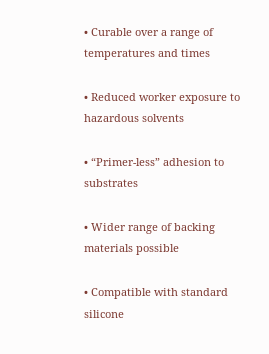• Curable over a range of temperatures and times

• Reduced worker exposure to hazardous solvents

• “Primer-less” adhesion to substrates

• Wider range of backing materials possible

• Compatible with standard silicone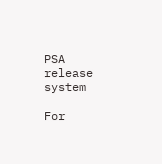PSA release system

For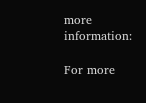more information:

For more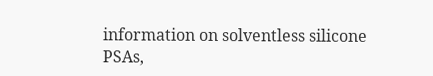information on solventless silicone PSAs,